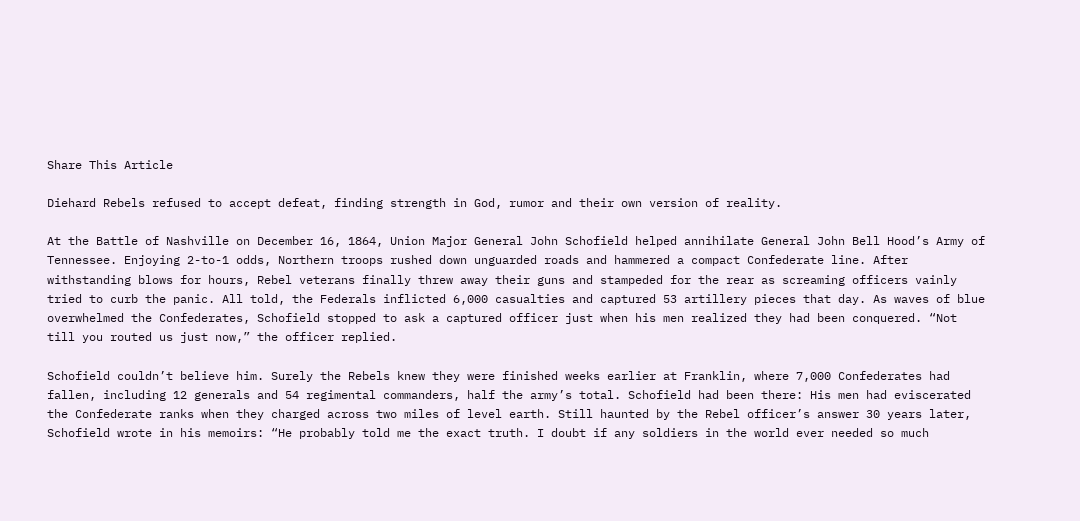Share This Article

Diehard Rebels refused to accept defeat, finding strength in God, rumor and their own version of reality.

At the Battle of Nashville on December 16, 1864, Union Major General John Schofield helped annihilate General John Bell Hood’s Army of Tennessee. Enjoying 2-to-1 odds, Northern troops rushed down unguarded roads and hammered a compact Confederate line. After withstanding blows for hours, Rebel veterans finally threw away their guns and stampeded for the rear as screaming officers vainly tried to curb the panic. All told, the Federals inflicted 6,000 casualties and captured 53 artillery pieces that day. As waves of blue overwhelmed the Confederates, Schofield stopped to ask a captured officer just when his men realized they had been conquered. “Not till you routed us just now,” the officer replied.

Schofield couldn’t believe him. Surely the Rebels knew they were finished weeks earlier at Franklin, where 7,000 Confederates had fallen, including 12 generals and 54 regimental commanders, half the army’s total. Schofield had been there: His men had eviscerated the Confederate ranks when they charged across two miles of level earth. Still haunted by the Rebel officer’s answer 30 years later, Schofield wrote in his memoirs: “He probably told me the exact truth. I doubt if any soldiers in the world ever needed so much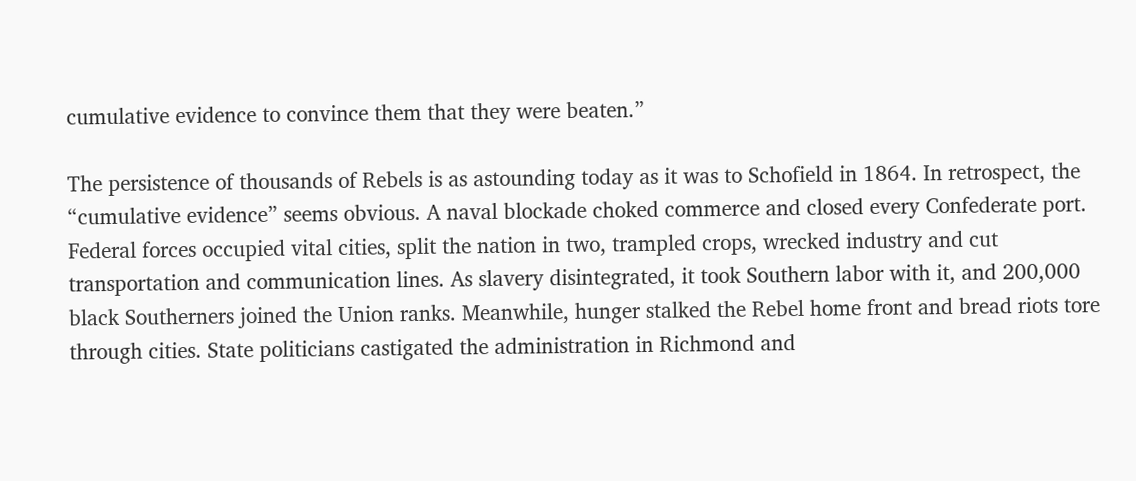cumulative evidence to convince them that they were beaten.”

The persistence of thousands of Rebels is as astounding today as it was to Schofield in 1864. In retrospect, the “cumulative evidence” seems obvious. A naval blockade choked commerce and closed every Confederate port. Federal forces occupied vital cities, split the nation in two, trampled crops, wrecked industry and cut transportation and communication lines. As slavery disintegrated, it took Southern labor with it, and 200,000 black Southerners joined the Union ranks. Meanwhile, hunger stalked the Rebel home front and bread riots tore through cities. State politicians castigated the administration in Richmond and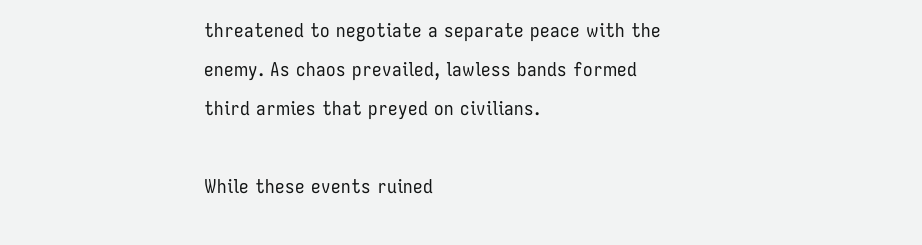threatened to negotiate a separate peace with the enemy. As chaos prevailed, lawless bands formed third armies that preyed on civilians.

While these events ruined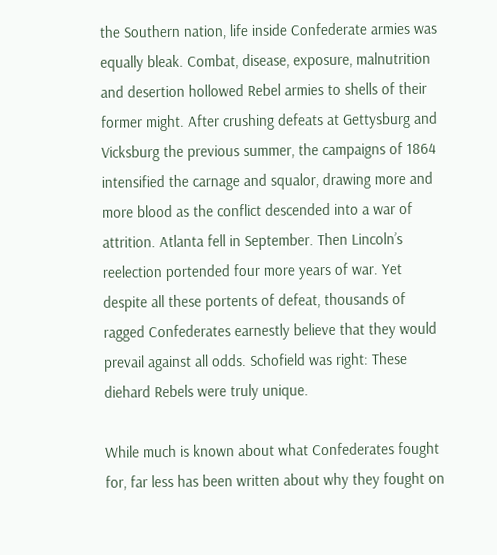the Southern nation, life inside Confederate armies was equally bleak. Combat, disease, exposure, malnutrition and desertion hollowed Rebel armies to shells of their former might. After crushing defeats at Gettysburg and Vicksburg the previous summer, the campaigns of 1864 intensified the carnage and squalor, drawing more and more blood as the conflict descended into a war of attrition. Atlanta fell in September. Then Lincoln’s reelection portended four more years of war. Yet despite all these portents of defeat, thousands of ragged Confederates earnestly believe that they would prevail against all odds. Schofield was right: These diehard Rebels were truly unique.

While much is known about what Confederates fought for, far less has been written about why they fought on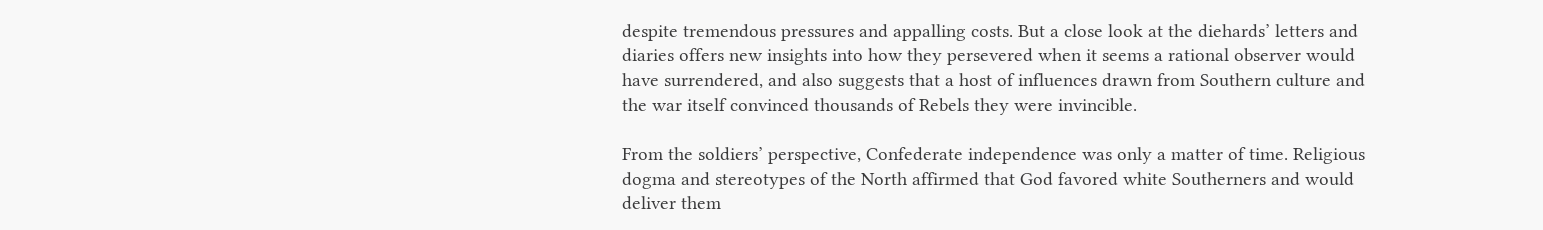despite tremendous pressures and appalling costs. But a close look at the diehards’ letters and diaries offers new insights into how they persevered when it seems a rational observer would have surrendered, and also suggests that a host of influences drawn from Southern culture and the war itself convinced thousands of Rebels they were invincible.

From the soldiers’ perspective, Confederate independence was only a matter of time. Religious dogma and stereotypes of the North affirmed that God favored white Southerners and would deliver them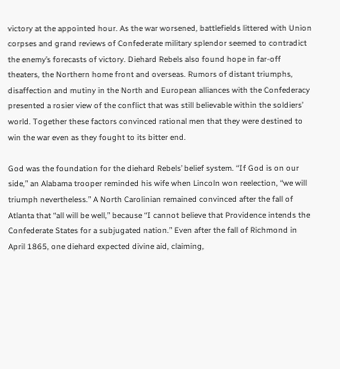victory at the appointed hour. As the war worsened, battlefields littered with Union corpses and grand reviews of Confederate military splendor seemed to contradict the enemy’s forecasts of victory. Diehard Rebels also found hope in far-off theaters, the Northern home front and overseas. Rumors of distant triumphs, disaffection and mutiny in the North and European alliances with the Confederacy presented a rosier view of the conflict that was still believable within the soldiers’ world. Together these factors convinced rational men that they were destined to win the war even as they fought to its bitter end.

God was the foundation for the diehard Rebels’ belief system. “If God is on our side,” an Alabama trooper reminded his wife when Lincoln won reelection, “we will triumph nevertheless.” A North Carolinian remained convinced after the fall of Atlanta that “all will be well,” because “I cannot believe that Providence intends the Confederate States for a subjugated nation.” Even after the fall of Richmond in April 1865, one diehard expected divine aid, claiming,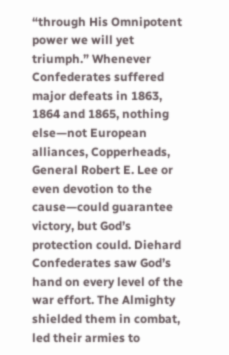“through His Omnipotent power we will yet triumph.” Whenever Confederates suffered major defeats in 1863, 1864 and 1865, nothing else—not European alliances, Copperheads, General Robert E. Lee or even devotion to the cause—could guarantee victory, but God’s protection could. Diehard Confederates saw God’s hand on every level of the war effort. The Almighty shielded them in combat, led their armies to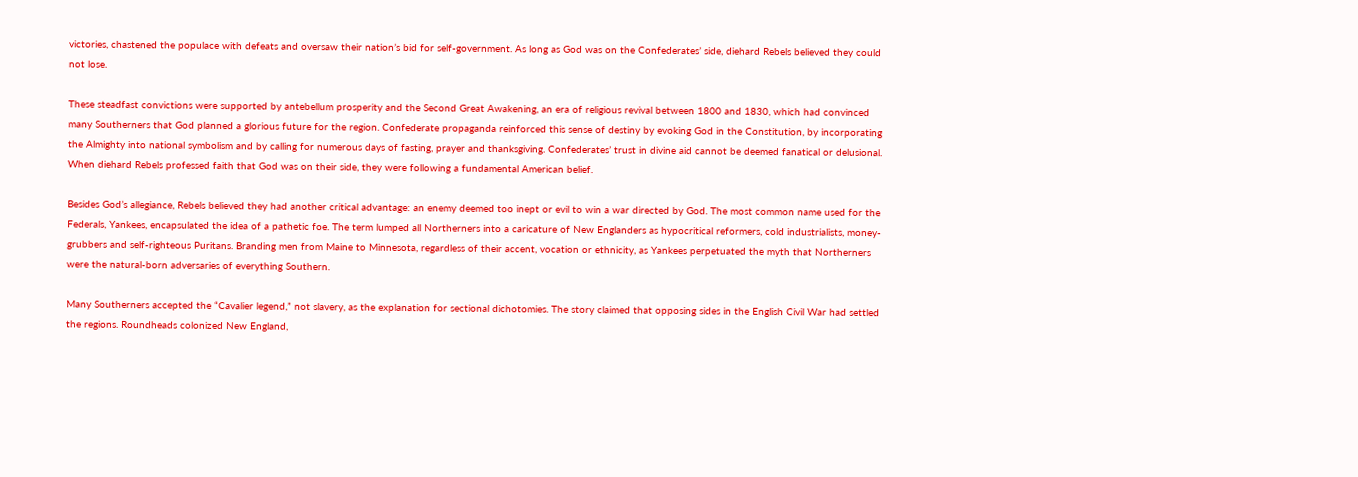victories, chastened the populace with defeats and oversaw their nation’s bid for self-government. As long as God was on the Confederates’ side, diehard Rebels believed they could not lose.

These steadfast convictions were supported by antebellum prosperity and the Second Great Awakening, an era of religious revival between 1800 and 1830, which had convinced many Southerners that God planned a glorious future for the region. Confederate propaganda reinforced this sense of destiny by evoking God in the Constitution, by incorporating the Almighty into national symbolism and by calling for numerous days of fasting, prayer and thanksgiving. Confederates’ trust in divine aid cannot be deemed fanatical or delusional. When diehard Rebels professed faith that God was on their side, they were following a fundamental American belief.

Besides God’s allegiance, Rebels believed they had another critical advantage: an enemy deemed too inept or evil to win a war directed by God. The most common name used for the Federals, Yankees, encapsulated the idea of a pathetic foe. The term lumped all Northerners into a caricature of New Englanders as hypocritical reformers, cold industrialists, money-grubbers and self-righteous Puritans. Branding men from Maine to Minnesota, regardless of their accent, vocation or ethnicity, as Yankees perpetuated the myth that Northerners were the natural-born adversaries of everything Southern.

Many Southerners accepted the “Cavalier legend,” not slavery, as the explanation for sectional dichotomies. The story claimed that opposing sides in the English Civil War had settled the regions. Roundheads colonized New England,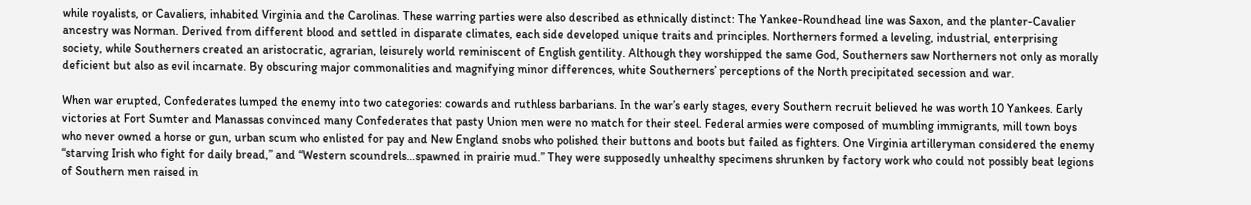while royalists, or Cavaliers, inhabited Virginia and the Carolinas. These warring parties were also described as ethnically distinct: The Yankee-Roundhead line was Saxon, and the planter-Cavalier ancestry was Norman. Derived from different blood and settled in disparate climates, each side developed unique traits and principles. Northerners formed a leveling, industrial, enterprising society, while Southerners created an aristocratic, agrarian, leisurely world reminiscent of English gentility. Although they worshipped the same God, Southerners saw Northerners not only as morally deficient but also as evil incarnate. By obscuring major commonalities and magnifying minor differences, white Southerners’ perceptions of the North precipitated secession and war.

When war erupted, Confederates lumped the enemy into two categories: cowards and ruthless barbarians. In the war’s early stages, every Southern recruit believed he was worth 10 Yankees. Early victories at Fort Sumter and Manassas convinced many Confederates that pasty Union men were no match for their steel. Federal armies were composed of mumbling immigrants, mill town boys who never owned a horse or gun, urban scum who enlisted for pay and New England snobs who polished their buttons and boots but failed as fighters. One Virginia artilleryman considered the enemy “starving Irish who fight for daily bread,” and “Western scoundrels…spawned in prairie mud.” They were supposedly unhealthy specimens shrunken by factory work who could not possibly beat legions of Southern men raised in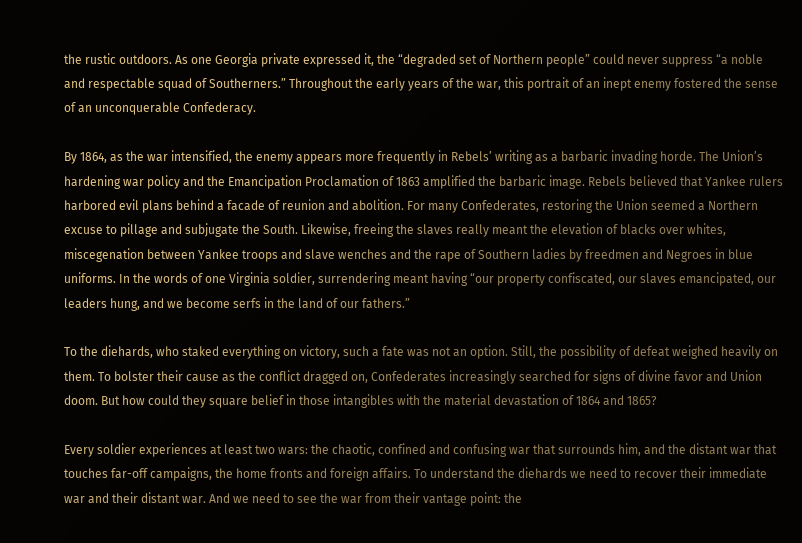the rustic outdoors. As one Georgia private expressed it, the “degraded set of Northern people” could never suppress “a noble and respectable squad of Southerners.” Throughout the early years of the war, this portrait of an inept enemy fostered the sense of an unconquerable Confederacy.

By 1864, as the war intensified, the enemy appears more frequently in Rebels’ writing as a barbaric invading horde. The Union’s hardening war policy and the Emancipation Proclamation of 1863 amplified the barbaric image. Rebels believed that Yankee rulers harbored evil plans behind a facade of reunion and abolition. For many Confederates, restoring the Union seemed a Northern excuse to pillage and subjugate the South. Likewise, freeing the slaves really meant the elevation of blacks over whites, miscegenation between Yankee troops and slave wenches and the rape of Southern ladies by freedmen and Negroes in blue uniforms. In the words of one Virginia soldier, surrendering meant having “our property confiscated, our slaves emancipated, our leaders hung, and we become serfs in the land of our fathers.”

To the diehards, who staked everything on victory, such a fate was not an option. Still, the possibility of defeat weighed heavily on them. To bolster their cause as the conflict dragged on, Confederates increasingly searched for signs of divine favor and Union doom. But how could they square belief in those intangibles with the material devastation of 1864 and 1865?

Every soldier experiences at least two wars: the chaotic, confined and confusing war that surrounds him, and the distant war that touches far-off campaigns, the home fronts and foreign affairs. To understand the diehards we need to recover their immediate war and their distant war. And we need to see the war from their vantage point: the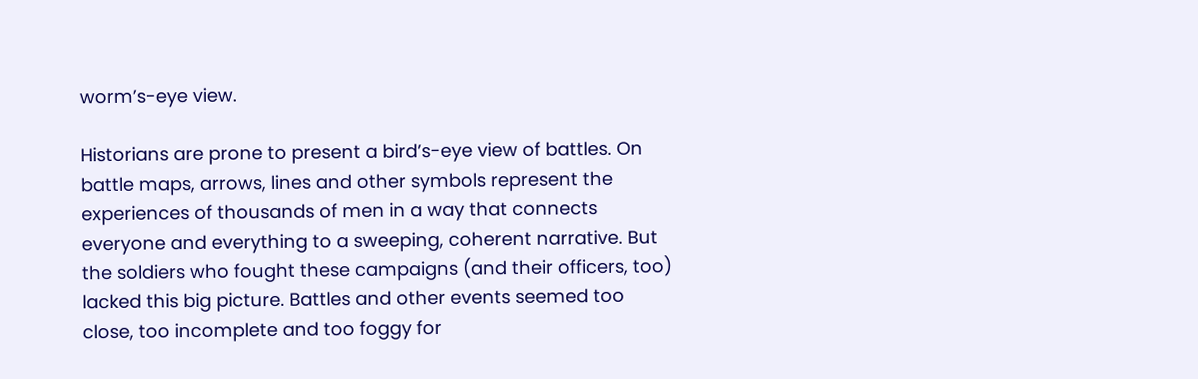worm’s-eye view.

Historians are prone to present a bird’s-eye view of battles. On battle maps, arrows, lines and other symbols represent the experiences of thousands of men in a way that connects everyone and everything to a sweeping, coherent narrative. But the soldiers who fought these campaigns (and their officers, too) lacked this big picture. Battles and other events seemed too close, too incomplete and too foggy for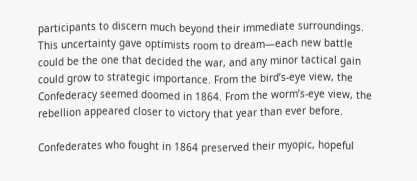participants to discern much beyond their immediate surroundings. This uncertainty gave optimists room to dream—each new battle could be the one that decided the war, and any minor tactical gain could grow to strategic importance. From the bird’s-eye view, the Confederacy seemed doomed in 1864. From the worm’s-eye view, the rebellion appeared closer to victory that year than ever before.

Confederates who fought in 1864 preserved their myopic, hopeful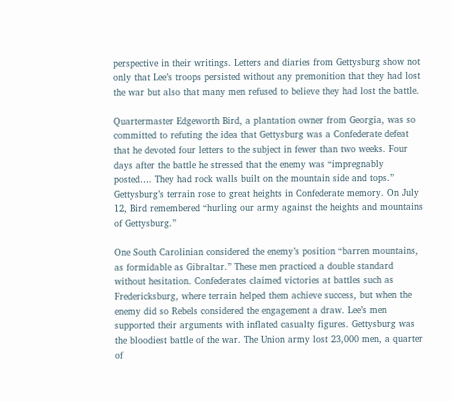perspective in their writings. Letters and diaries from Gettysburg show not only that Lee’s troops persisted without any premonition that they had lost the war but also that many men refused to believe they had lost the battle.

Quartermaster Edgeworth Bird, a plantation owner from Georgia, was so committed to refuting the idea that Gettysburg was a Confederate defeat that he devoted four letters to the subject in fewer than two weeks. Four days after the battle he stressed that the enemy was “impregnably posted…. They had rock walls built on the mountain side and tops.” Gettysburg’s terrain rose to great heights in Confederate memory. On July 12, Bird remembered “hurling our army against the heights and mountains of Gettysburg.”

One South Carolinian considered the enemy’s position “barren mountains, as formidable as Gibraltar.” These men practiced a double standard without hesitation. Confederates claimed victories at battles such as Fredericksburg, where terrain helped them achieve success, but when the enemy did so Rebels considered the engagement a draw. Lee’s men supported their arguments with inflated casualty figures. Gettysburg was the bloodiest battle of the war. The Union army lost 23,000 men, a quarter of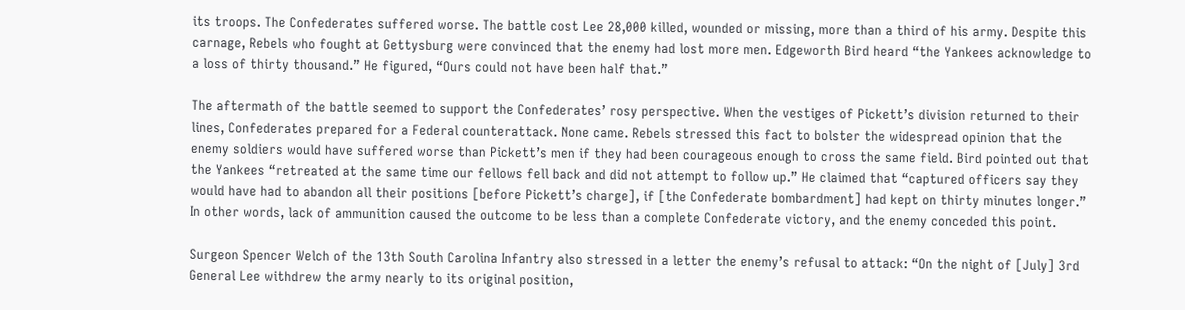its troops. The Confederates suffered worse. The battle cost Lee 28,000 killed, wounded or missing, more than a third of his army. Despite this carnage, Rebels who fought at Gettysburg were convinced that the enemy had lost more men. Edgeworth Bird heard “the Yankees acknowledge to a loss of thirty thousand.” He figured, “Ours could not have been half that.”

The aftermath of the battle seemed to support the Confederates’ rosy perspective. When the vestiges of Pickett’s division returned to their lines, Confederates prepared for a Federal counterattack. None came. Rebels stressed this fact to bolster the widespread opinion that the enemy soldiers would have suffered worse than Pickett’s men if they had been courageous enough to cross the same field. Bird pointed out that the Yankees “retreated at the same time our fellows fell back and did not attempt to follow up.” He claimed that “captured officers say they would have had to abandon all their positions [before Pickett’s charge], if [the Confederate bombardment] had kept on thirty minutes longer.” In other words, lack of ammunition caused the outcome to be less than a complete Confederate victory, and the enemy conceded this point.

Surgeon Spencer Welch of the 13th South Carolina Infantry also stressed in a letter the enemy’s refusal to attack: “On the night of [July] 3rd General Lee withdrew the army nearly to its original position,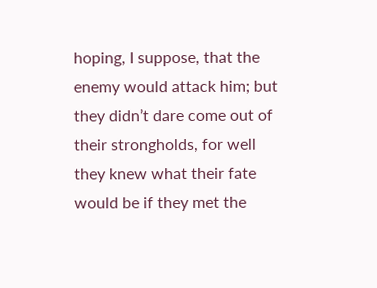hoping, I suppose, that the enemy would attack him; but they didn’t dare come out of their strongholds, for well they knew what their fate would be if they met the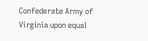Confederate Army of Virginia upon equal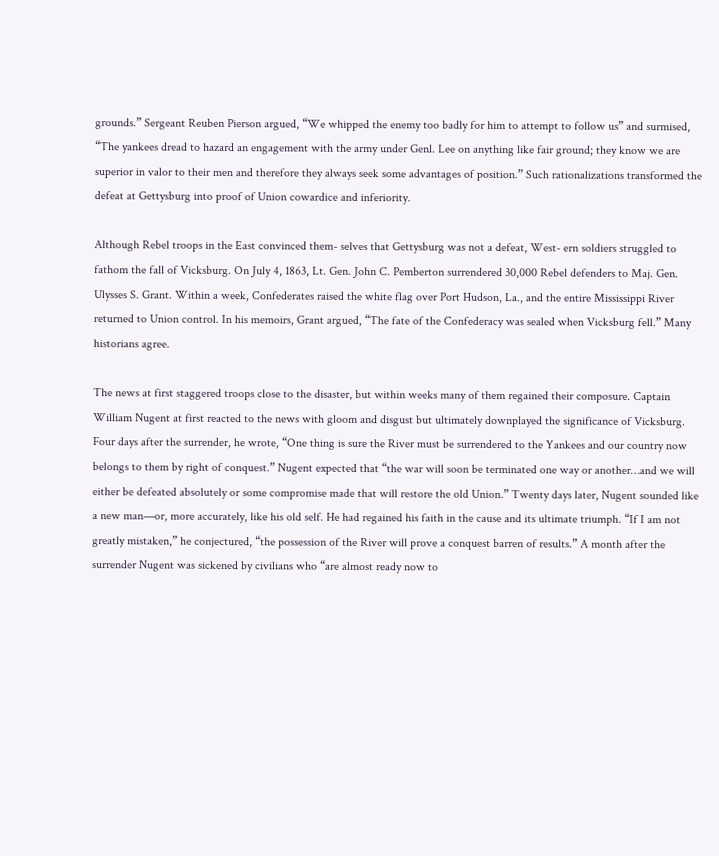grounds.” Sergeant Reuben Pierson argued, “We whipped the enemy too badly for him to attempt to follow us” and surmised, “The yankees dread to hazard an engagement with the army under Genl. Lee on anything like fair ground; they know we are superior in valor to their men and therefore they always seek some advantages of position.” Such rationalizations transformed the defeat at Gettysburg into proof of Union cowardice and inferiority.

Although Rebel troops in the East convinced them- selves that Gettysburg was not a defeat, West- ern soldiers struggled to fathom the fall of Vicksburg. On July 4, 1863, Lt. Gen. John C. Pemberton surrendered 30,000 Rebel defenders to Maj. Gen. Ulysses S. Grant. Within a week, Confederates raised the white flag over Port Hudson, La., and the entire Mississippi River returned to Union control. In his memoirs, Grant argued, “The fate of the Confederacy was sealed when Vicksburg fell.” Many historians agree.

The news at first staggered troops close to the disaster, but within weeks many of them regained their composure. Captain William Nugent at first reacted to the news with gloom and disgust but ultimately downplayed the significance of Vicksburg. Four days after the surrender, he wrote, “One thing is sure the River must be surrendered to the Yankees and our country now belongs to them by right of conquest.” Nugent expected that “the war will soon be terminated one way or another…and we will either be defeated absolutely or some compromise made that will restore the old Union.” Twenty days later, Nugent sounded like a new man—or, more accurately, like his old self. He had regained his faith in the cause and its ultimate triumph. “If I am not greatly mistaken,” he conjectured, “the possession of the River will prove a conquest barren of results.” A month after the surrender Nugent was sickened by civilians who “are almost ready now to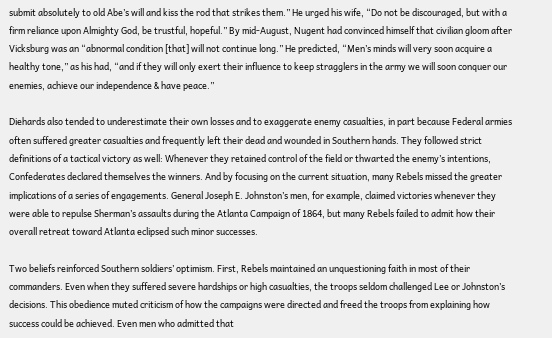submit absolutely to old Abe’s will and kiss the rod that strikes them.” He urged his wife, “Do not be discouraged, but with a firm reliance upon Almighty God, be trustful, hopeful.” By mid-August, Nugent had convinced himself that civilian gloom after Vicksburg was an “abnormal condition [that] will not continue long.” He predicted, “Men’s minds will very soon acquire a healthy tone,” as his had, “and if they will only exert their influence to keep stragglers in the army we will soon conquer our enemies, achieve our independence & have peace.”

Diehards also tended to underestimate their own losses and to exaggerate enemy casualties, in part because Federal armies often suffered greater casualties and frequently left their dead and wounded in Southern hands. They followed strict definitions of a tactical victory as well: Whenever they retained control of the field or thwarted the enemy’s intentions, Confederates declared themselves the winners. And by focusing on the current situation, many Rebels missed the greater implications of a series of engagements. General Joseph E. Johnston’s men, for example, claimed victories whenever they were able to repulse Sherman’s assaults during the Atlanta Campaign of 1864, but many Rebels failed to admit how their overall retreat toward Atlanta eclipsed such minor successes.

Two beliefs reinforced Southern soldiers’ optimism. First, Rebels maintained an unquestioning faith in most of their commanders. Even when they suffered severe hardships or high casualties, the troops seldom challenged Lee or Johnston’s decisions. This obedience muted criticism of how the campaigns were directed and freed the troops from explaining how success could be achieved. Even men who admitted that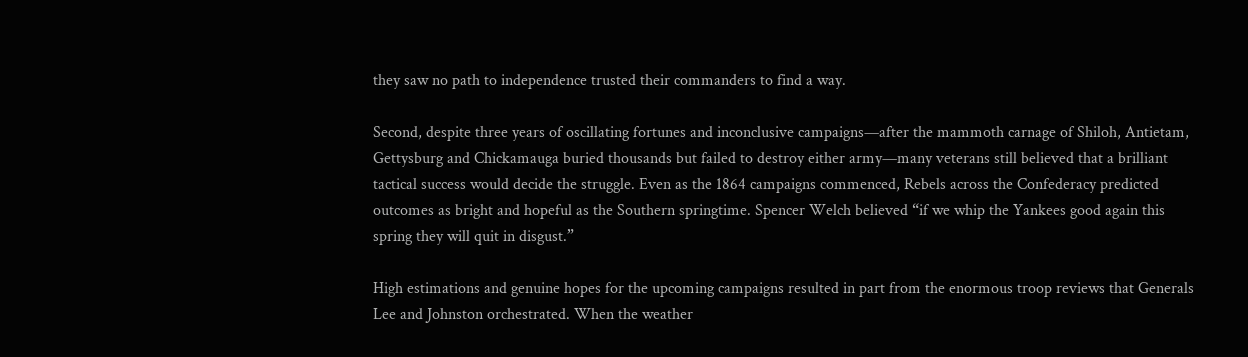they saw no path to independence trusted their commanders to find a way.

Second, despite three years of oscillating fortunes and inconclusive campaigns—after the mammoth carnage of Shiloh, Antietam, Gettysburg and Chickamauga buried thousands but failed to destroy either army—many veterans still believed that a brilliant tactical success would decide the struggle. Even as the 1864 campaigns commenced, Rebels across the Confederacy predicted outcomes as bright and hopeful as the Southern springtime. Spencer Welch believed “if we whip the Yankees good again this spring they will quit in disgust.”

High estimations and genuine hopes for the upcoming campaigns resulted in part from the enormous troop reviews that Generals Lee and Johnston orchestrated. When the weather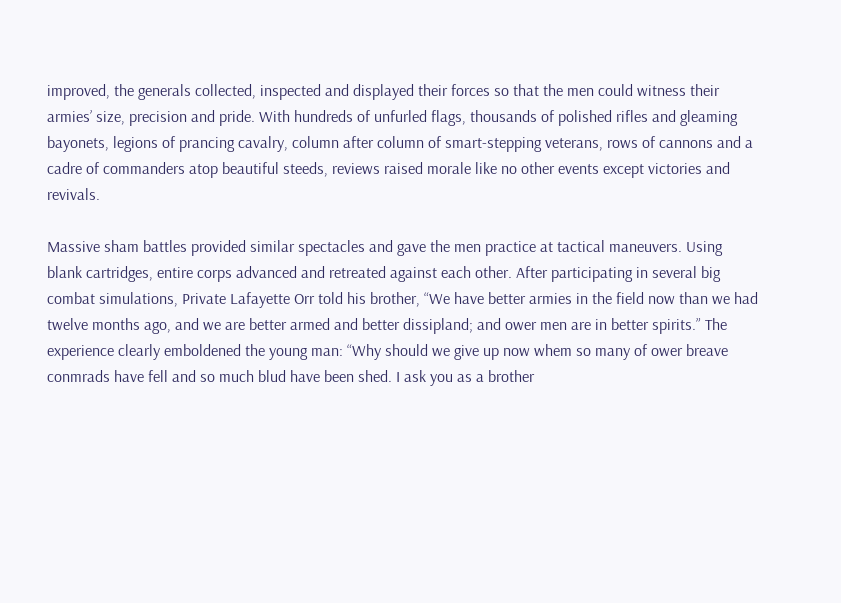improved, the generals collected, inspected and displayed their forces so that the men could witness their armies’ size, precision and pride. With hundreds of unfurled flags, thousands of polished rifles and gleaming bayonets, legions of prancing cavalry, column after column of smart-stepping veterans, rows of cannons and a cadre of commanders atop beautiful steeds, reviews raised morale like no other events except victories and revivals.

Massive sham battles provided similar spectacles and gave the men practice at tactical maneuvers. Using blank cartridges, entire corps advanced and retreated against each other. After participating in several big combat simulations, Private Lafayette Orr told his brother, “We have better armies in the field now than we had twelve months ago, and we are better armed and better dissipland; and ower men are in better spirits.” The experience clearly emboldened the young man: “Why should we give up now whem so many of ower breave conmrads have fell and so much blud have been shed. I ask you as a brother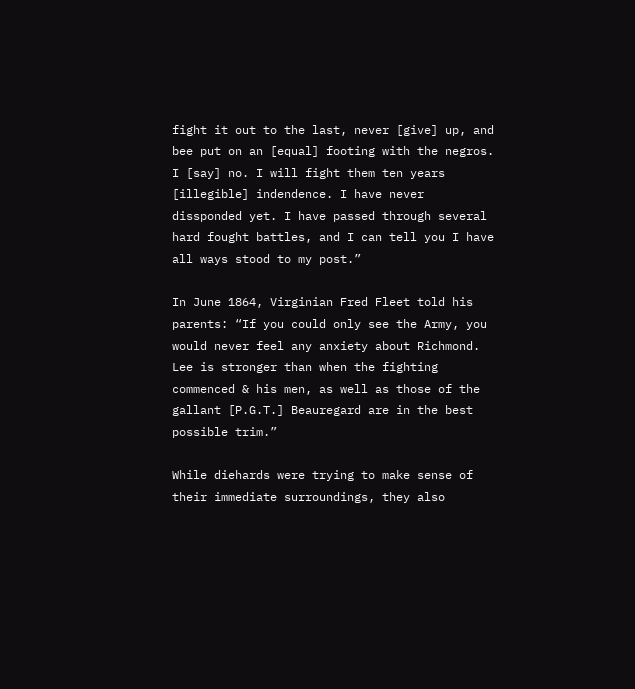fight it out to the last, never [give] up, and bee put on an [equal] footing with the negros. I [say] no. I will fight them ten years [illegible] indendence. I have never dissponded yet. I have passed through several hard fought battles, and I can tell you I have all ways stood to my post.”

In June 1864, Virginian Fred Fleet told his parents: “If you could only see the Army, you would never feel any anxiety about Richmond. Lee is stronger than when the fighting commenced & his men, as well as those of the gallant [P.G.T.] Beauregard are in the best possible trim.”

While diehards were trying to make sense of their immediate surroundings, they also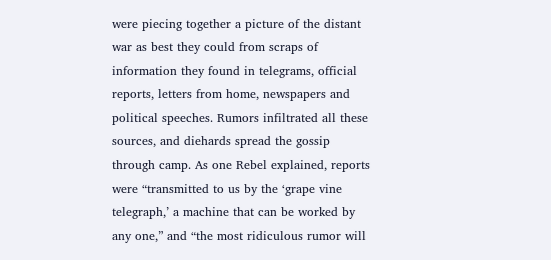were piecing together a picture of the distant war as best they could from scraps of information they found in telegrams, official reports, letters from home, newspapers and political speeches. Rumors infiltrated all these sources, and diehards spread the gossip through camp. As one Rebel explained, reports were “transmitted to us by the ‘grape vine telegraph,’ a machine that can be worked by any one,” and “the most ridiculous rumor will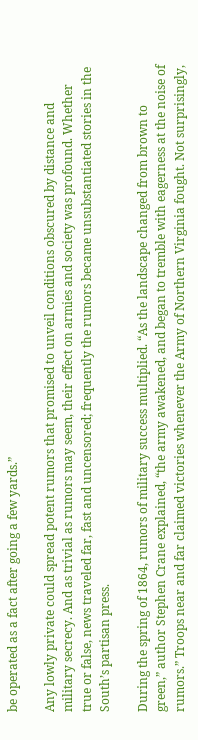be operated as a fact after going a few yards.”

Any lowly private could spread potent rumors that promised to unveil conditions obscured by distance and military secrecy. And as trivial as rumors may seem, their effect on armies and society was profound. Whether true or false, news traveled far, fast and uncensored; frequently the rumors became unsubstantiated stories in the South’s partisan press.

During the spring of 1864, rumors of military success multiplied. “As the landscape changed from brown to green,” author Stephen Crane explained, “the army awakened, and began to tremble with eagerness at the noise of rumors.” Troops near and far claimed victories whenever the Army of Northern Virginia fought. Not surprisingly,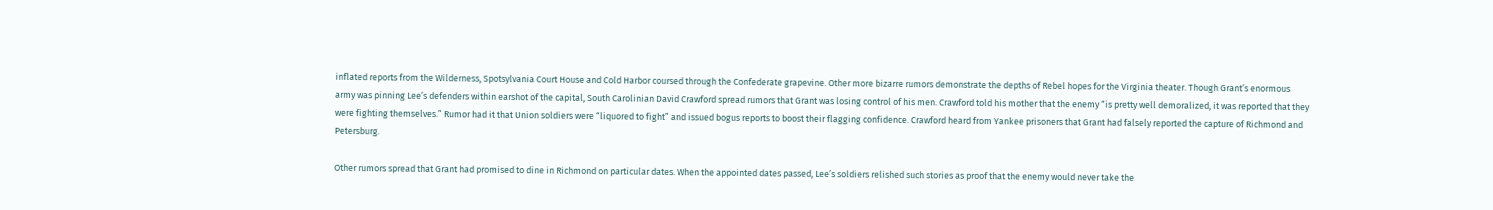inflated reports from the Wilderness, Spotsylvania Court House and Cold Harbor coursed through the Confederate grapevine. Other more bizarre rumors demonstrate the depths of Rebel hopes for the Virginia theater. Though Grant’s enormous army was pinning Lee’s defenders within earshot of the capital, South Carolinian David Crawford spread rumors that Grant was losing control of his men. Crawford told his mother that the enemy “is pretty well demoralized, it was reported that they were fighting themselves.” Rumor had it that Union soldiers were “liquored to fight” and issued bogus reports to boost their flagging confidence. Crawford heard from Yankee prisoners that Grant had falsely reported the capture of Richmond and Petersburg.

Other rumors spread that Grant had promised to dine in Richmond on particular dates. When the appointed dates passed, Lee’s soldiers relished such stories as proof that the enemy would never take the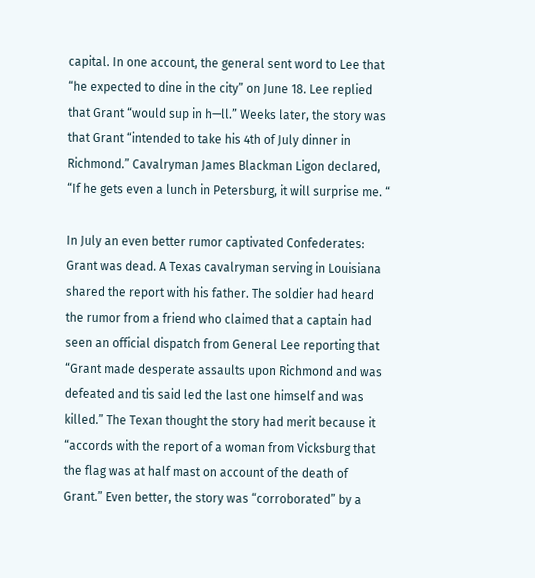capital. In one account, the general sent word to Lee that “he expected to dine in the city” on June 18. Lee replied that Grant “would sup in h—ll.” Weeks later, the story was that Grant “intended to take his 4th of July dinner in Richmond.” Cavalryman James Blackman Ligon declared, “If he gets even a lunch in Petersburg, it will surprise me. “

In July an even better rumor captivated Confederates: Grant was dead. A Texas cavalryman serving in Louisiana shared the report with his father. The soldier had heard the rumor from a friend who claimed that a captain had seen an official dispatch from General Lee reporting that “Grant made desperate assaults upon Richmond and was defeated and tis said led the last one himself and was killed.” The Texan thought the story had merit because it “accords with the report of a woman from Vicksburg that the flag was at half mast on account of the death of Grant.” Even better, the story was “corroborated” by a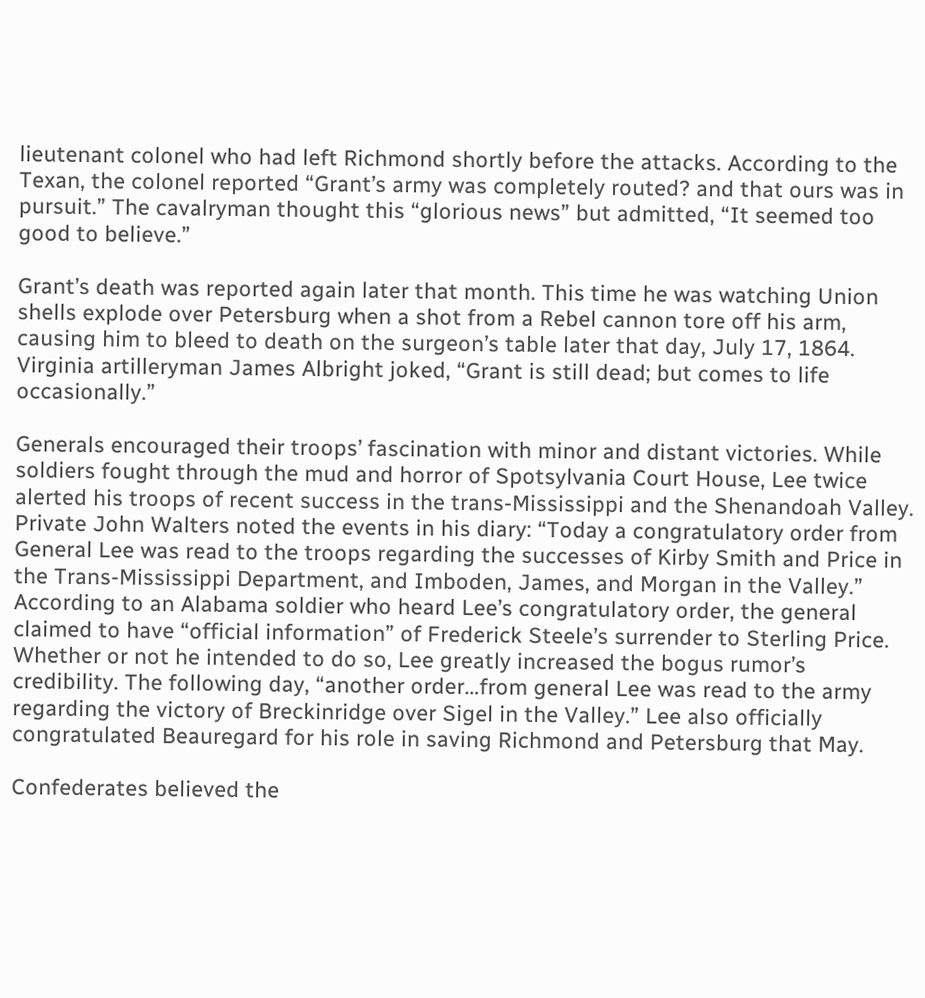lieutenant colonel who had left Richmond shortly before the attacks. According to the Texan, the colonel reported “Grant’s army was completely routed? and that ours was in pursuit.” The cavalryman thought this “glorious news” but admitted, “It seemed too good to believe.”

Grant’s death was reported again later that month. This time he was watching Union shells explode over Petersburg when a shot from a Rebel cannon tore off his arm, causing him to bleed to death on the surgeon’s table later that day, July 17, 1864. Virginia artilleryman James Albright joked, “Grant is still dead; but comes to life occasionally.”

Generals encouraged their troops’ fascination with minor and distant victories. While soldiers fought through the mud and horror of Spotsylvania Court House, Lee twice alerted his troops of recent success in the trans-Mississippi and the Shenandoah Valley. Private John Walters noted the events in his diary: “Today a congratulatory order from General Lee was read to the troops regarding the successes of Kirby Smith and Price in the Trans-Mississippi Department, and Imboden, James, and Morgan in the Valley.” According to an Alabama soldier who heard Lee’s congratulatory order, the general claimed to have “official information” of Frederick Steele’s surrender to Sterling Price. Whether or not he intended to do so, Lee greatly increased the bogus rumor’s credibility. The following day, “another order…from general Lee was read to the army regarding the victory of Breckinridge over Sigel in the Valley.” Lee also officially congratulated Beauregard for his role in saving Richmond and Petersburg that May.

Confederates believed the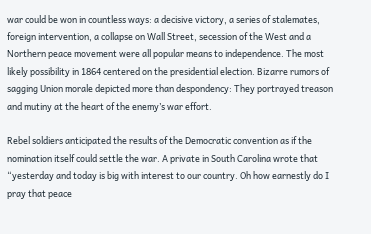war could be won in countless ways: a decisive victory, a series of stalemates, foreign intervention, a collapse on Wall Street, secession of the West and a Northern peace movement were all popular means to independence. The most likely possibility in 1864 centered on the presidential election. Bizarre rumors of sagging Union morale depicted more than despondency: They portrayed treason and mutiny at the heart of the enemy’s war effort.

Rebel soldiers anticipated the results of the Democratic convention as if the nomination itself could settle the war. A private in South Carolina wrote that “yesterday and today is big with interest to our country. Oh how earnestly do I pray that peace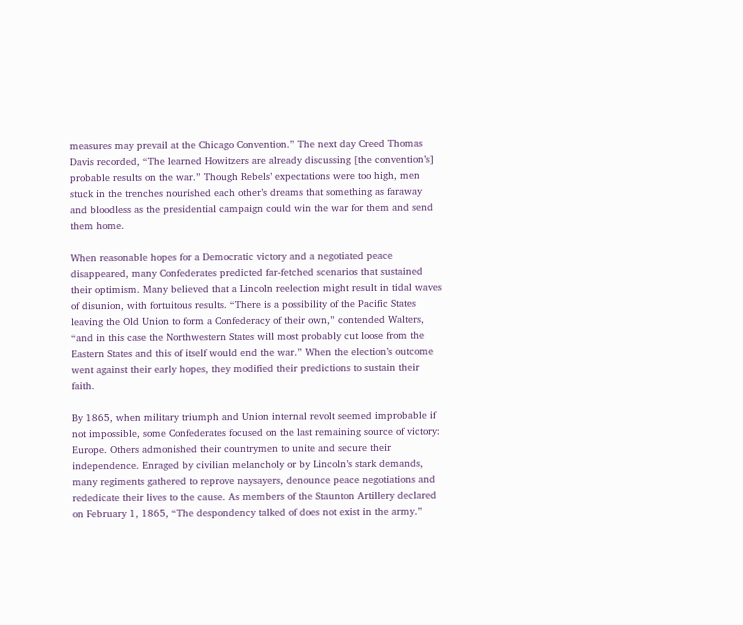measures may prevail at the Chicago Convention.” The next day Creed Thomas Davis recorded, “The learned Howitzers are already discussing [the convention’s] probable results on the war.” Though Rebels’ expectations were too high, men stuck in the trenches nourished each other’s dreams that something as faraway and bloodless as the presidential campaign could win the war for them and send them home.

When reasonable hopes for a Democratic victory and a negotiated peace disappeared, many Confederates predicted far-fetched scenarios that sustained their optimism. Many believed that a Lincoln reelection might result in tidal waves of disunion, with fortuitous results. “There is a possibility of the Pacific States leaving the Old Union to form a Confederacy of their own,” contended Walters, “and in this case the Northwestern States will most probably cut loose from the Eastern States and this of itself would end the war.” When the election’s outcome went against their early hopes, they modified their predictions to sustain their faith.

By 1865, when military triumph and Union internal revolt seemed improbable if not impossible, some Confederates focused on the last remaining source of victory: Europe. Others admonished their countrymen to unite and secure their independence. Enraged by civilian melancholy or by Lincoln’s stark demands, many regiments gathered to reprove naysayers, denounce peace negotiations and rededicate their lives to the cause. As members of the Staunton Artillery declared on February 1, 1865, “The despondency talked of does not exist in the army.”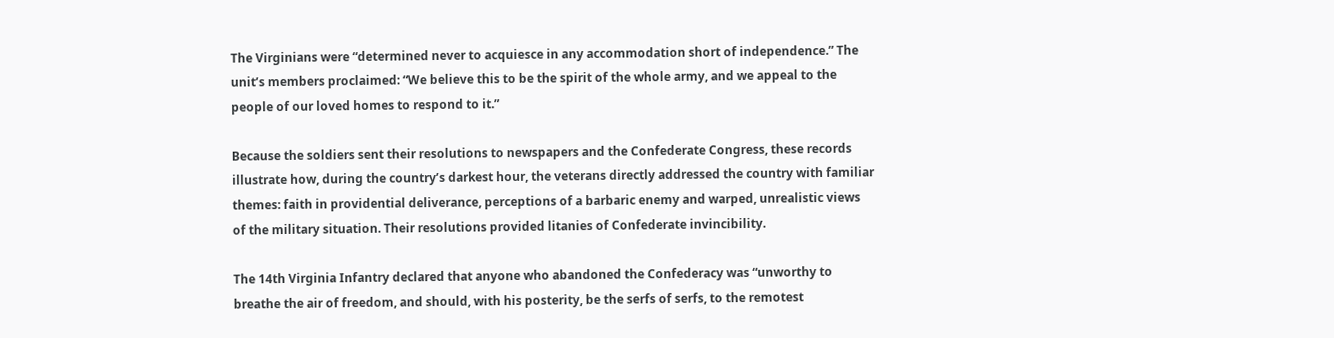The Virginians were “determined never to acquiesce in any accommodation short of independence.” The unit’s members proclaimed: “We believe this to be the spirit of the whole army, and we appeal to the people of our loved homes to respond to it.”

Because the soldiers sent their resolutions to newspapers and the Confederate Congress, these records illustrate how, during the country’s darkest hour, the veterans directly addressed the country with familiar themes: faith in providential deliverance, perceptions of a barbaric enemy and warped, unrealistic views of the military situation. Their resolutions provided litanies of Confederate invincibility.

The 14th Virginia Infantry declared that anyone who abandoned the Confederacy was “unworthy to breathe the air of freedom, and should, with his posterity, be the serfs of serfs, to the remotest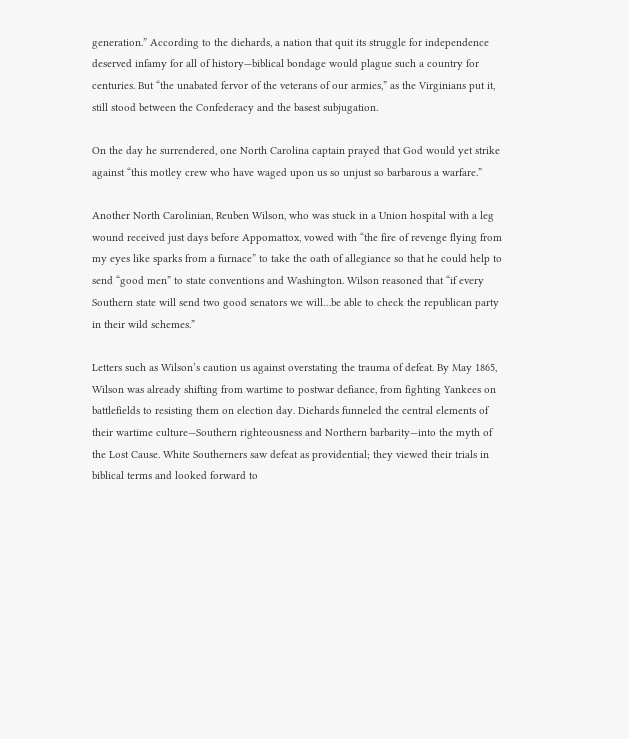generation.” According to the diehards, a nation that quit its struggle for independence deserved infamy for all of history—biblical bondage would plague such a country for centuries. But “the unabated fervor of the veterans of our armies,” as the Virginians put it, still stood between the Confederacy and the basest subjugation.

On the day he surrendered, one North Carolina captain prayed that God would yet strike against “this motley crew who have waged upon us so unjust so barbarous a warfare.”

Another North Carolinian, Reuben Wilson, who was stuck in a Union hospital with a leg wound received just days before Appomattox, vowed with “the fire of revenge flying from my eyes like sparks from a furnace” to take the oath of allegiance so that he could help to send “good men” to state conventions and Washington. Wilson reasoned that “if every Southern state will send two good senators we will…be able to check the republican party in their wild schemes.”

Letters such as Wilson’s caution us against overstating the trauma of defeat. By May 1865, Wilson was already shifting from wartime to postwar defiance, from fighting Yankees on battlefields to resisting them on election day. Diehards funneled the central elements of their wartime culture—Southern righteousness and Northern barbarity—into the myth of the Lost Cause. White Southerners saw defeat as providential; they viewed their trials in biblical terms and looked forward to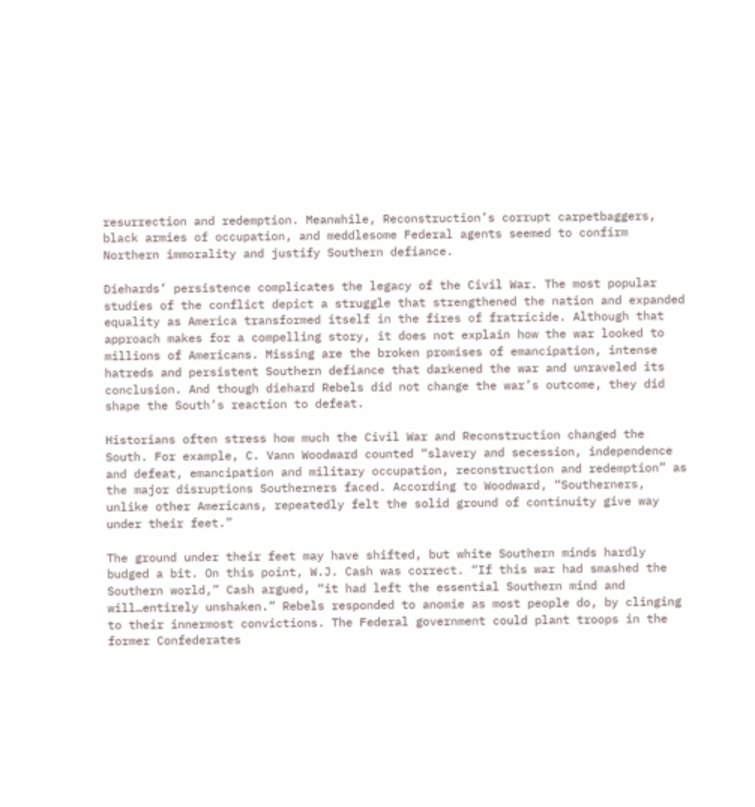resurrection and redemption. Meanwhile, Reconstruction’s corrupt carpetbaggers, black armies of occupation, and meddlesome Federal agents seemed to confirm Northern immorality and justify Southern defiance.

Diehards’ persistence complicates the legacy of the Civil War. The most popular studies of the conflict depict a struggle that strengthened the nation and expanded equality as America transformed itself in the fires of fratricide. Although that approach makes for a compelling story, it does not explain how the war looked to millions of Americans. Missing are the broken promises of emancipation, intense hatreds and persistent Southern defiance that darkened the war and unraveled its conclusion. And though diehard Rebels did not change the war’s outcome, they did shape the South’s reaction to defeat.

Historians often stress how much the Civil War and Reconstruction changed the South. For example, C. Vann Woodward counted “slavery and secession, independence and defeat, emancipation and military occupation, reconstruction and redemption” as the major disruptions Southerners faced. According to Woodward, “Southerners, unlike other Americans, repeatedly felt the solid ground of continuity give way under their feet.”

The ground under their feet may have shifted, but white Southern minds hardly budged a bit. On this point, W.J. Cash was correct. “If this war had smashed the Southern world,” Cash argued, “it had left the essential Southern mind and will…entirely unshaken.” Rebels responded to anomie as most people do, by clinging to their innermost convictions. The Federal government could plant troops in the former Confederates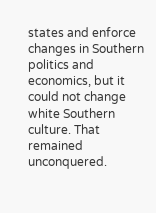states and enforce changes in Southern politics and economics, but it could not change white Southern culture. That remained unconquered.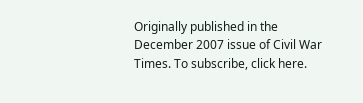Originally published in the December 2007 issue of Civil War Times. To subscribe, click here.